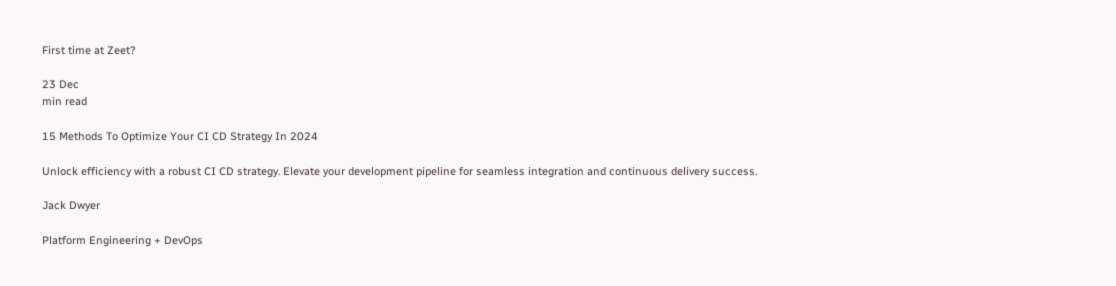First time at Zeet?

23 Dec
min read

15 Methods To Optimize Your CI CD Strategy In 2024

Unlock efficiency with a robust CI CD strategy. Elevate your development pipeline for seamless integration and continuous delivery success.

Jack Dwyer

Platform Engineering + DevOps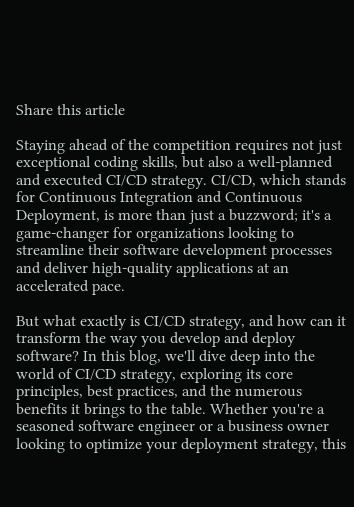Share this article

Staying ahead of the competition requires not just exceptional coding skills, but also a well-planned and executed CI/CD strategy. CI/CD, which stands for Continuous Integration and Continuous Deployment, is more than just a buzzword; it's a game-changer for organizations looking to streamline their software development processes and deliver high-quality applications at an accelerated pace.

But what exactly is CI/CD strategy, and how can it transform the way you develop and deploy software? In this blog, we'll dive deep into the world of CI/CD strategy, exploring its core principles, best practices, and the numerous benefits it brings to the table. Whether you're a seasoned software engineer or a business owner looking to optimize your deployment strategy, this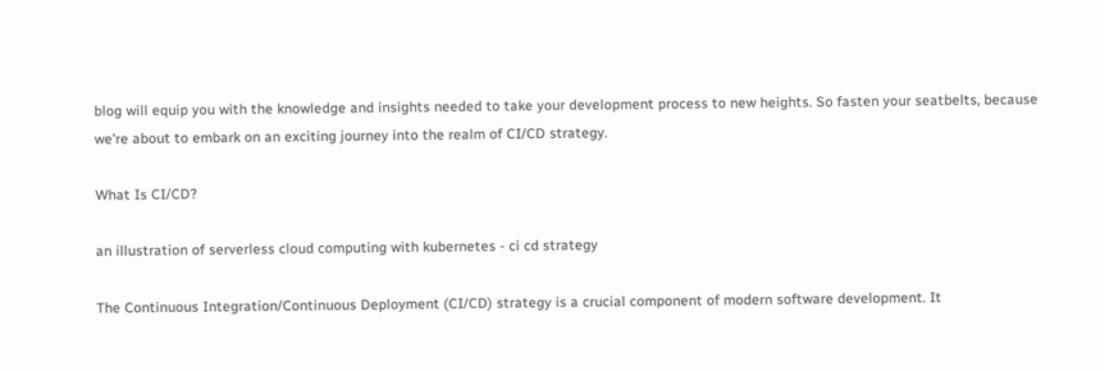blog will equip you with the knowledge and insights needed to take your development process to new heights. So fasten your seatbelts, because we're about to embark on an exciting journey into the realm of CI/CD strategy.

What Is CI/CD?

an illustration of serverless cloud computing with kubernetes - ci cd strategy

The Continuous Integration/Continuous Deployment (CI/CD) strategy is a crucial component of modern software development. It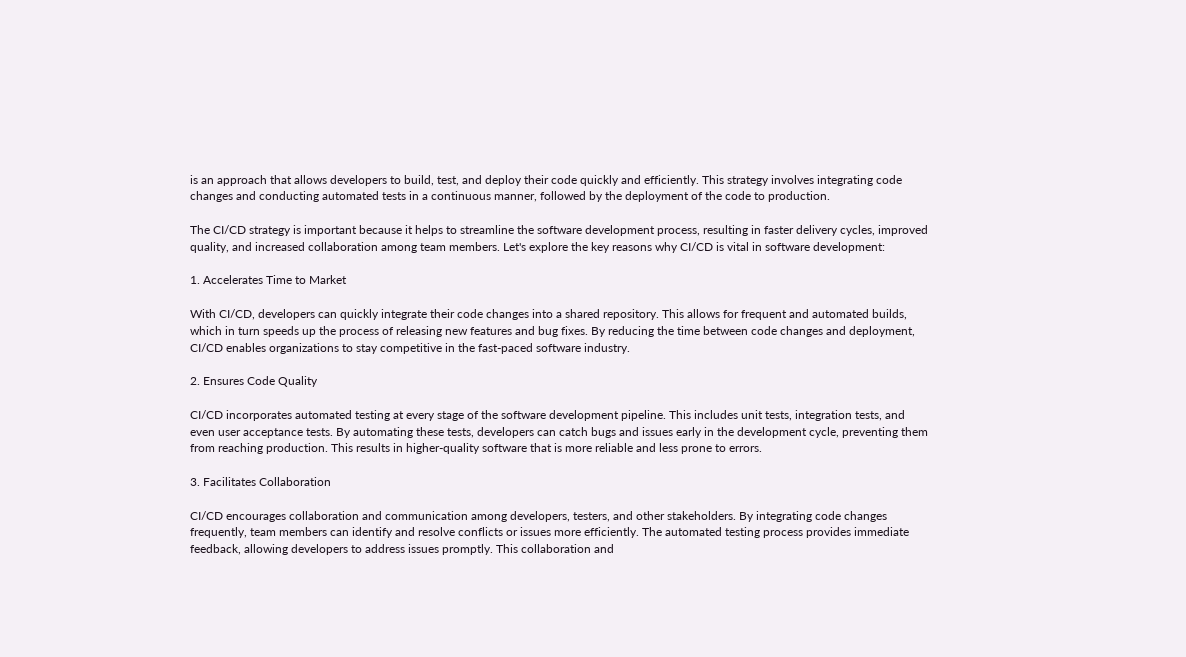is an approach that allows developers to build, test, and deploy their code quickly and efficiently. This strategy involves integrating code changes and conducting automated tests in a continuous manner, followed by the deployment of the code to production.

The CI/CD strategy is important because it helps to streamline the software development process, resulting in faster delivery cycles, improved quality, and increased collaboration among team members. Let's explore the key reasons why CI/CD is vital in software development:

1. Accelerates Time to Market

With CI/CD, developers can quickly integrate their code changes into a shared repository. This allows for frequent and automated builds, which in turn speeds up the process of releasing new features and bug fixes. By reducing the time between code changes and deployment, CI/CD enables organizations to stay competitive in the fast-paced software industry.

2. Ensures Code Quality

CI/CD incorporates automated testing at every stage of the software development pipeline. This includes unit tests, integration tests, and even user acceptance tests. By automating these tests, developers can catch bugs and issues early in the development cycle, preventing them from reaching production. This results in higher-quality software that is more reliable and less prone to errors.

3. Facilitates Collaboration

CI/CD encourages collaboration and communication among developers, testers, and other stakeholders. By integrating code changes frequently, team members can identify and resolve conflicts or issues more efficiently. The automated testing process provides immediate feedback, allowing developers to address issues promptly. This collaboration and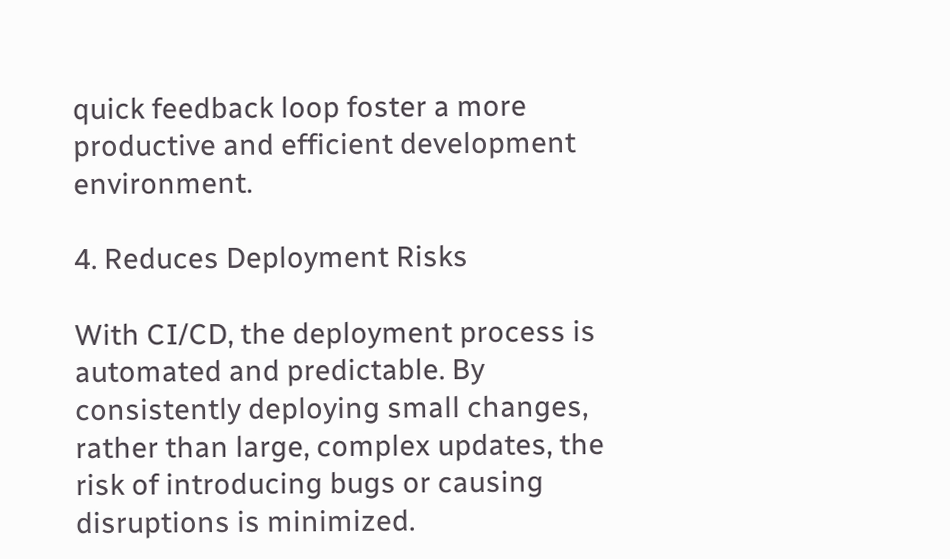quick feedback loop foster a more productive and efficient development environment.

4. Reduces Deployment Risks

With CI/CD, the deployment process is automated and predictable. By consistently deploying small changes, rather than large, complex updates, the risk of introducing bugs or causing disruptions is minimized.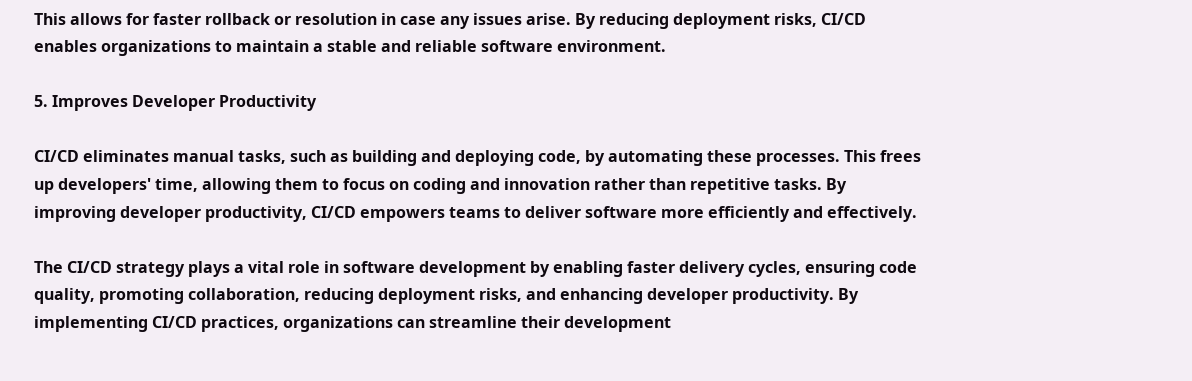This allows for faster rollback or resolution in case any issues arise. By reducing deployment risks, CI/CD enables organizations to maintain a stable and reliable software environment.

5. Improves Developer Productivity

CI/CD eliminates manual tasks, such as building and deploying code, by automating these processes. This frees up developers' time, allowing them to focus on coding and innovation rather than repetitive tasks. By improving developer productivity, CI/CD empowers teams to deliver software more efficiently and effectively.

The CI/CD strategy plays a vital role in software development by enabling faster delivery cycles, ensuring code quality, promoting collaboration, reducing deployment risks, and enhancing developer productivity. By implementing CI/CD practices, organizations can streamline their development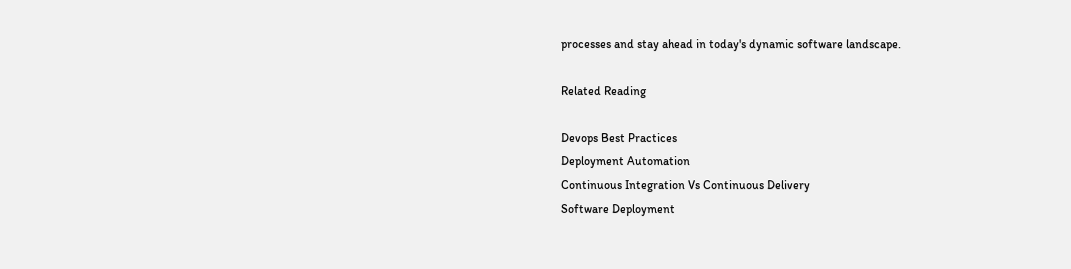processes and stay ahead in today's dynamic software landscape.

Related Reading

Devops Best Practices
Deployment Automation
Continuous Integration Vs Continuous Delivery
Software Deployment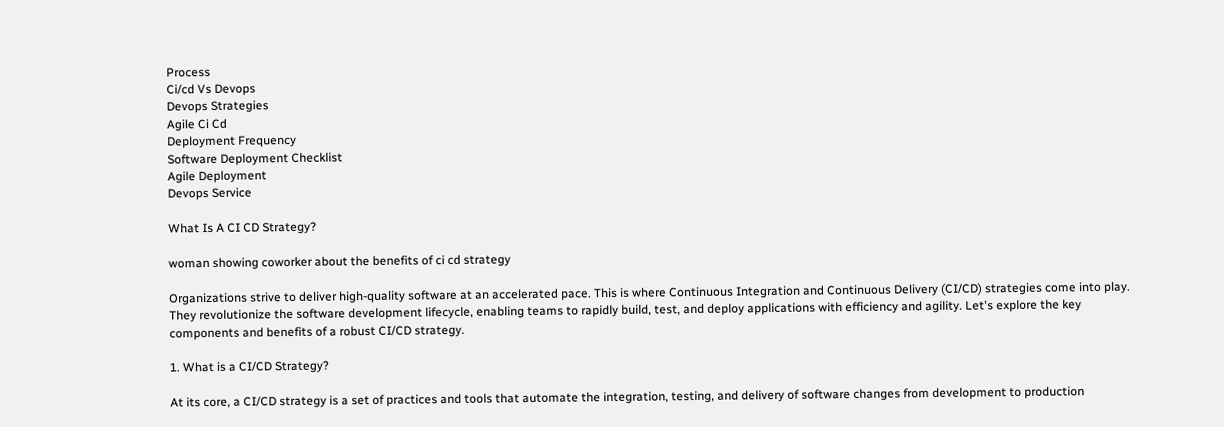Process
Ci/cd Vs Devops
Devops Strategies
Agile Ci Cd
Deployment Frequency
Software Deployment Checklist
Agile Deployment
Devops Service

What Is A CI CD Strategy?

woman showing coworker about the benefits of ci cd strategy

Organizations strive to deliver high-quality software at an accelerated pace. This is where Continuous Integration and Continuous Delivery (CI/CD) strategies come into play. They revolutionize the software development lifecycle, enabling teams to rapidly build, test, and deploy applications with efficiency and agility. Let's explore the key components and benefits of a robust CI/CD strategy.

1. What is a CI/CD Strategy?

At its core, a CI/CD strategy is a set of practices and tools that automate the integration, testing, and delivery of software changes from development to production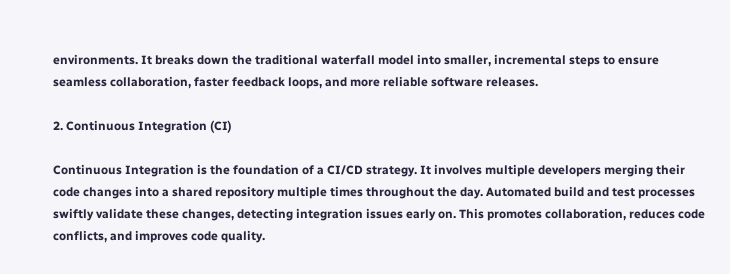environments. It breaks down the traditional waterfall model into smaller, incremental steps to ensure seamless collaboration, faster feedback loops, and more reliable software releases.

2. Continuous Integration (CI)

Continuous Integration is the foundation of a CI/CD strategy. It involves multiple developers merging their code changes into a shared repository multiple times throughout the day. Automated build and test processes swiftly validate these changes, detecting integration issues early on. This promotes collaboration, reduces code conflicts, and improves code quality.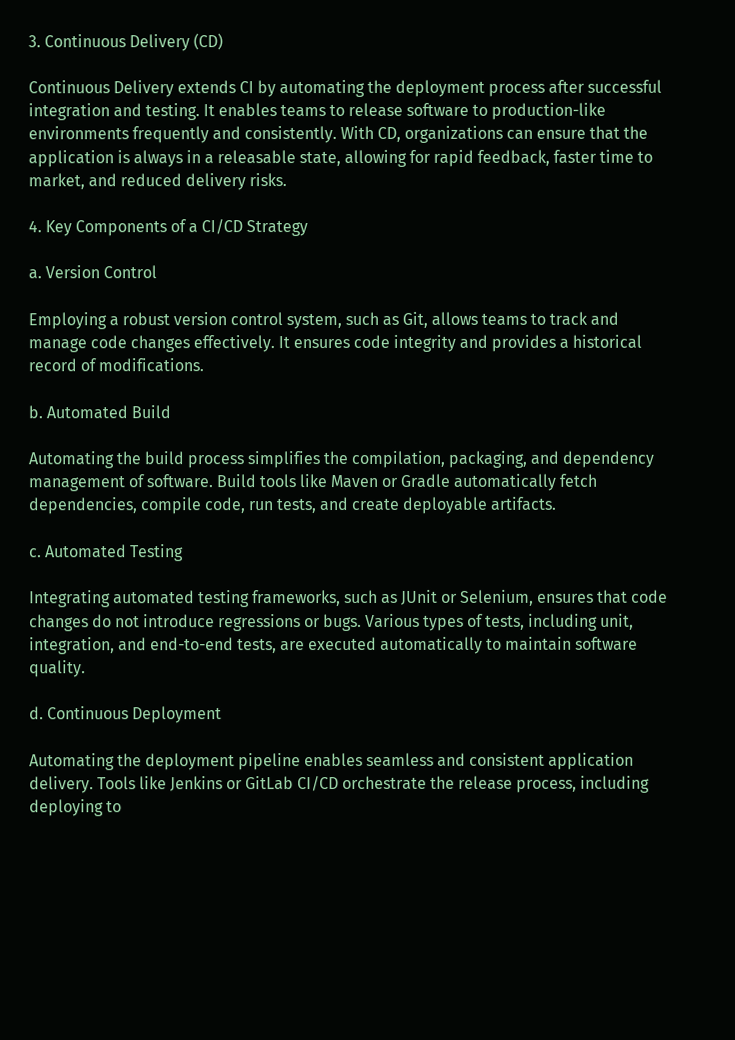3. Continuous Delivery (CD)

Continuous Delivery extends CI by automating the deployment process after successful integration and testing. It enables teams to release software to production-like environments frequently and consistently. With CD, organizations can ensure that the application is always in a releasable state, allowing for rapid feedback, faster time to market, and reduced delivery risks.

4. Key Components of a CI/CD Strategy

a. Version Control

Employing a robust version control system, such as Git, allows teams to track and manage code changes effectively. It ensures code integrity and provides a historical record of modifications.

b. Automated Build

Automating the build process simplifies the compilation, packaging, and dependency management of software. Build tools like Maven or Gradle automatically fetch dependencies, compile code, run tests, and create deployable artifacts.

c. Automated Testing

Integrating automated testing frameworks, such as JUnit or Selenium, ensures that code changes do not introduce regressions or bugs. Various types of tests, including unit, integration, and end-to-end tests, are executed automatically to maintain software quality.

d. Continuous Deployment

Automating the deployment pipeline enables seamless and consistent application delivery. Tools like Jenkins or GitLab CI/CD orchestrate the release process, including deploying to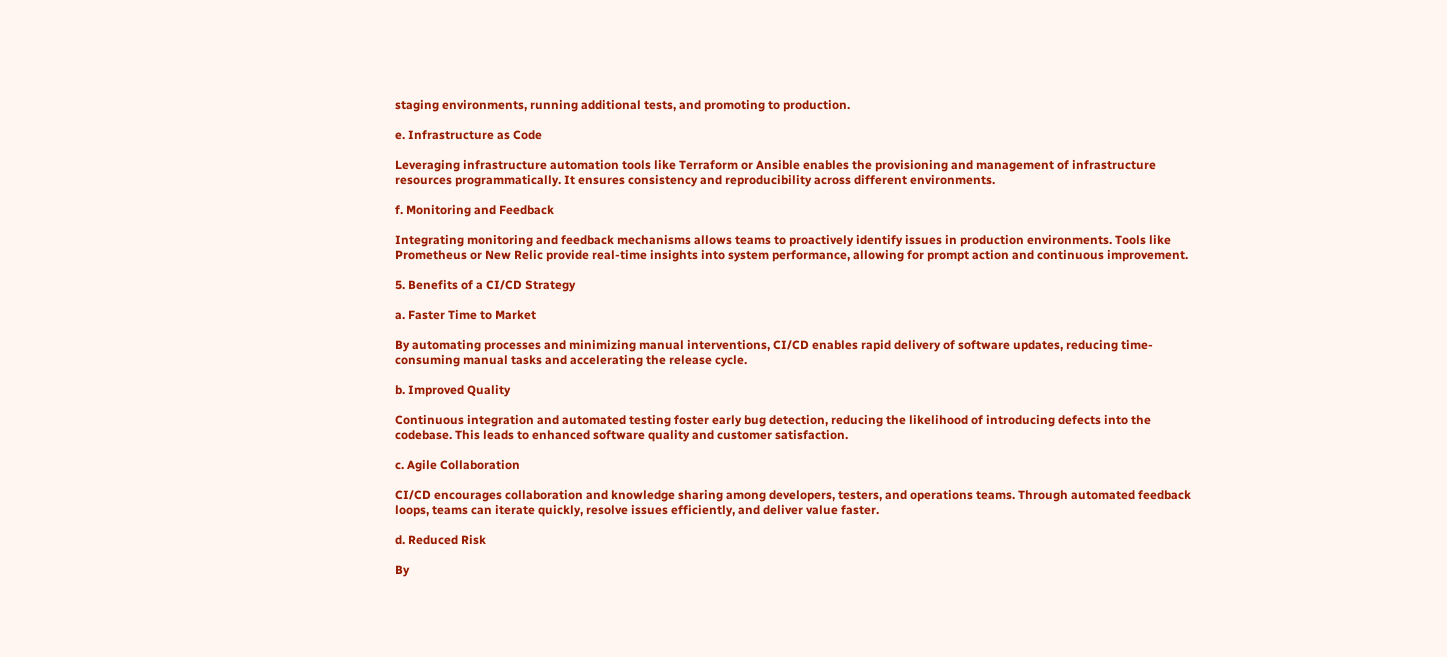staging environments, running additional tests, and promoting to production.

e. Infrastructure as Code

Leveraging infrastructure automation tools like Terraform or Ansible enables the provisioning and management of infrastructure resources programmatically. It ensures consistency and reproducibility across different environments.

f. Monitoring and Feedback

Integrating monitoring and feedback mechanisms allows teams to proactively identify issues in production environments. Tools like Prometheus or New Relic provide real-time insights into system performance, allowing for prompt action and continuous improvement.

5. Benefits of a CI/CD Strategy

a. Faster Time to Market

By automating processes and minimizing manual interventions, CI/CD enables rapid delivery of software updates, reducing time-consuming manual tasks and accelerating the release cycle.

b. Improved Quality

Continuous integration and automated testing foster early bug detection, reducing the likelihood of introducing defects into the codebase. This leads to enhanced software quality and customer satisfaction.

c. Agile Collaboration

CI/CD encourages collaboration and knowledge sharing among developers, testers, and operations teams. Through automated feedback loops, teams can iterate quickly, resolve issues efficiently, and deliver value faster.

d. Reduced Risk

By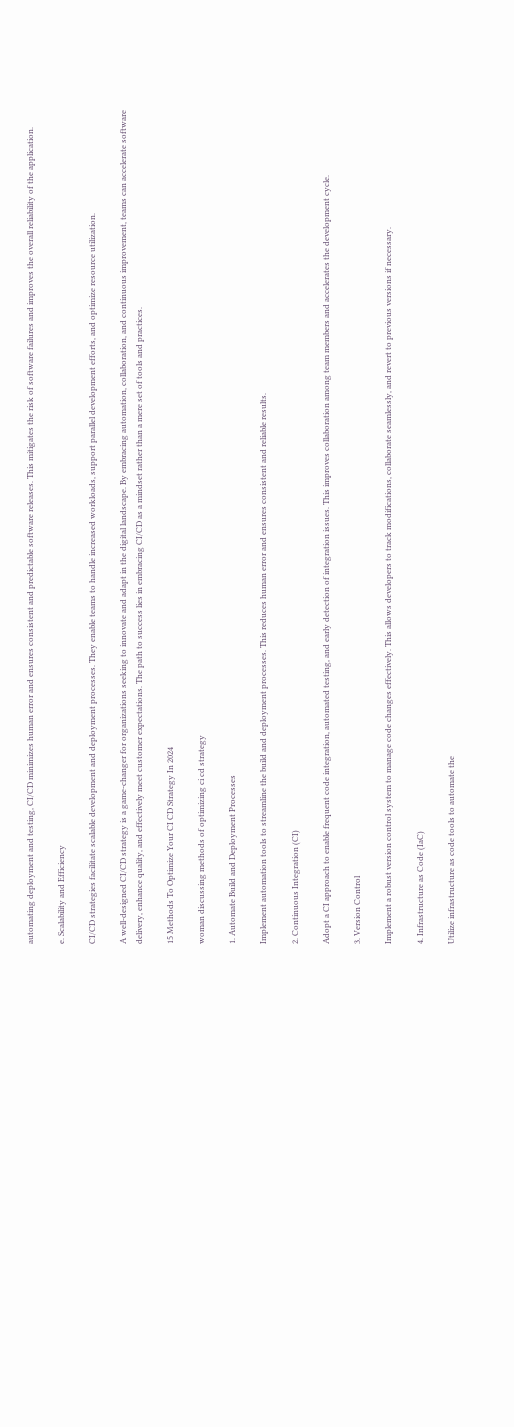automating deployment and testing, CI/CD minimizes human error and ensures consistent and predictable software releases. This mitigates the risk of software failures and improves the overall reliability of the application.

e. Scalability and Efficiency

CI/CD strategies facilitate scalable development and deployment processes. They enable teams to handle increased workloads, support parallel development efforts, and optimize resource utilization.

A well-designed CI/CD strategy is a game-changer for organizations seeking to innovate and adapt in the digital landscape. By embracing automation, collaboration, and continuous improvement, teams can accelerate software delivery, enhance quality, and effectively meet customer expectations. The path to success lies in embracing CI/CD as a mindset rather than a mere set of tools and practices.

15 Methods To Optimize Your CI CD Strategy In 2024

woman discussing methods of optimizing ci cd strategy

1. Automate Build and Deployment Processes

Implement automation tools to streamline the build and deployment processes. This reduces human error and ensures consistent and reliable results.

2. Continuous Integration (CI)

Adopt a CI approach to enable frequent code integration, automated testing, and early detection of integration issues. This improves collaboration among team members and accelerates the development cycle.

3. Version Control

Implement a robust version control system to manage code changes effectively. This allows developers to track modifications, collaborate seamlessly, and revert to previous versions if necessary.

4. Infrastructure as Code (IaC)

Utilize infrastructure as code tools to automate the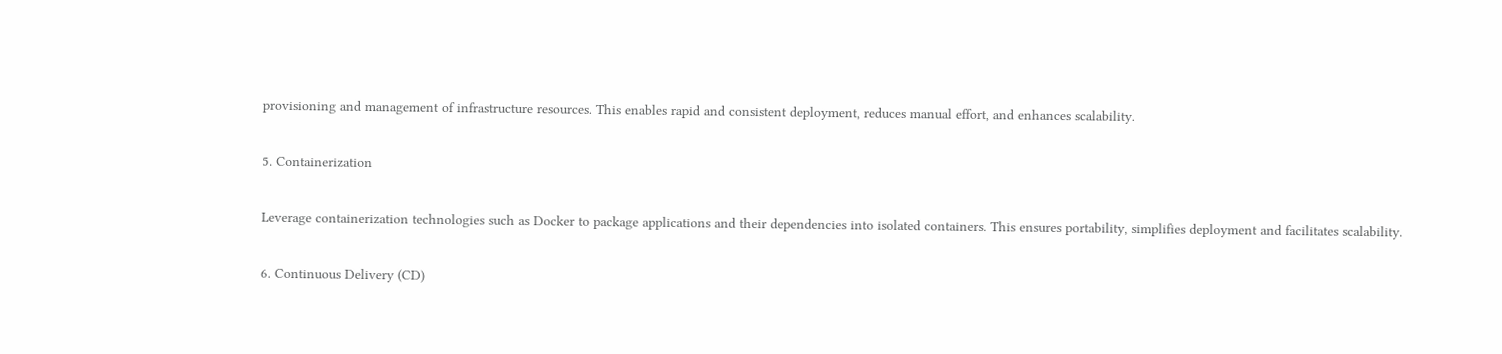provisioning and management of infrastructure resources. This enables rapid and consistent deployment, reduces manual effort, and enhances scalability.

5. Containerization

Leverage containerization technologies such as Docker to package applications and their dependencies into isolated containers. This ensures portability, simplifies deployment and facilitates scalability.

6. Continuous Delivery (CD)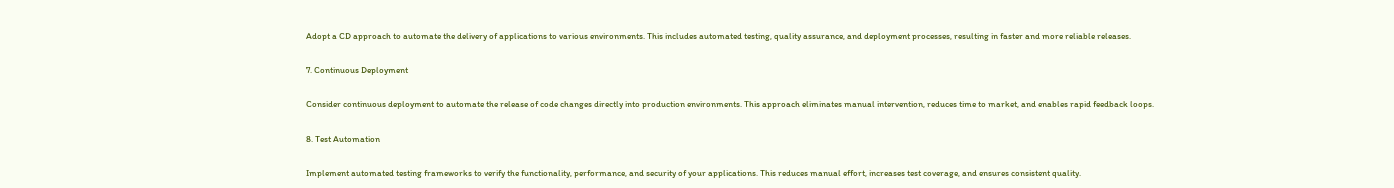Adopt a CD approach to automate the delivery of applications to various environments. This includes automated testing, quality assurance, and deployment processes, resulting in faster and more reliable releases.

7. Continuous Deployment

Consider continuous deployment to automate the release of code changes directly into production environments. This approach eliminates manual intervention, reduces time to market, and enables rapid feedback loops.

8. Test Automation

Implement automated testing frameworks to verify the functionality, performance, and security of your applications. This reduces manual effort, increases test coverage, and ensures consistent quality.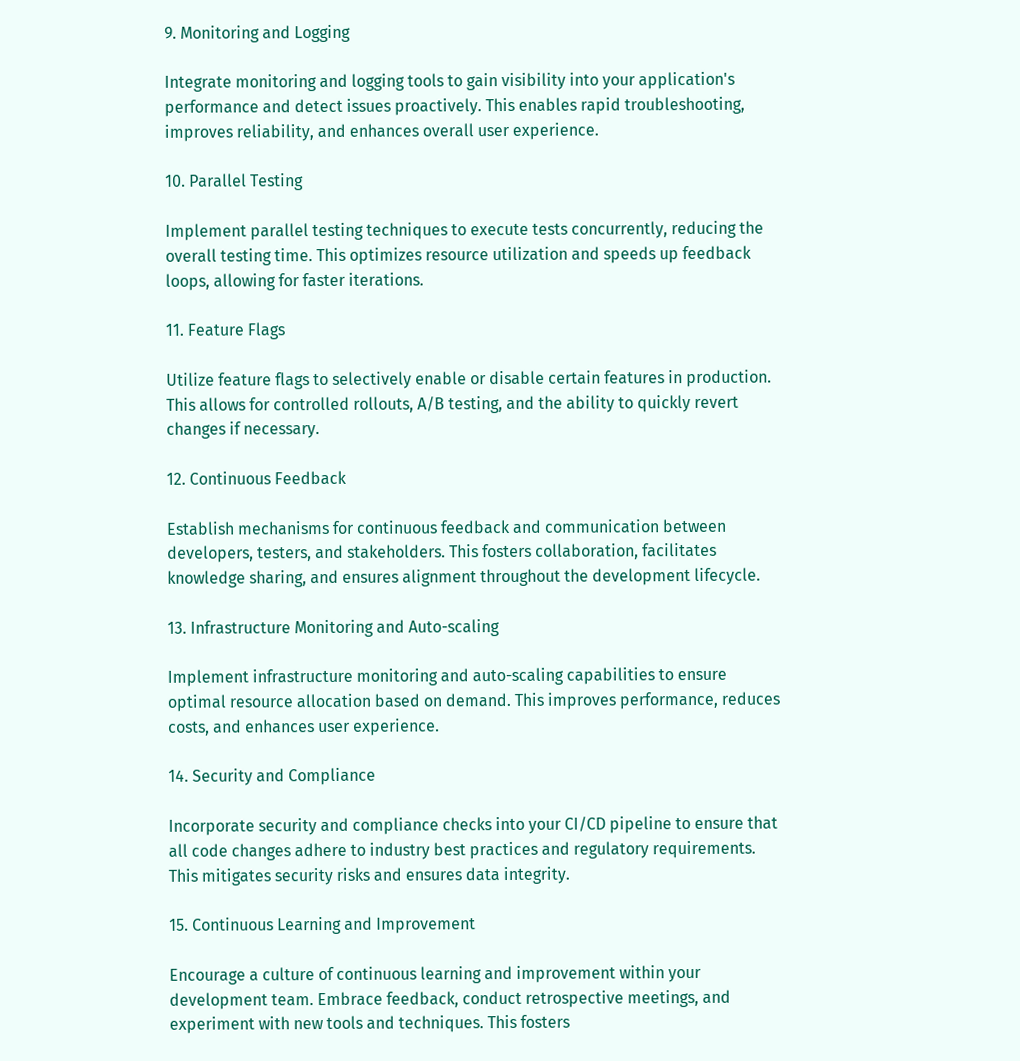9. Monitoring and Logging

Integrate monitoring and logging tools to gain visibility into your application's performance and detect issues proactively. This enables rapid troubleshooting, improves reliability, and enhances overall user experience.

10. Parallel Testing

Implement parallel testing techniques to execute tests concurrently, reducing the overall testing time. This optimizes resource utilization and speeds up feedback loops, allowing for faster iterations.

11. Feature Flags

Utilize feature flags to selectively enable or disable certain features in production. This allows for controlled rollouts, A/B testing, and the ability to quickly revert changes if necessary.

12. Continuous Feedback

Establish mechanisms for continuous feedback and communication between developers, testers, and stakeholders. This fosters collaboration, facilitates knowledge sharing, and ensures alignment throughout the development lifecycle.

13. Infrastructure Monitoring and Auto-scaling

Implement infrastructure monitoring and auto-scaling capabilities to ensure optimal resource allocation based on demand. This improves performance, reduces costs, and enhances user experience.

14. Security and Compliance

Incorporate security and compliance checks into your CI/CD pipeline to ensure that all code changes adhere to industry best practices and regulatory requirements. This mitigates security risks and ensures data integrity.

15. Continuous Learning and Improvement

Encourage a culture of continuous learning and improvement within your development team. Embrace feedback, conduct retrospective meetings, and experiment with new tools and techniques. This fosters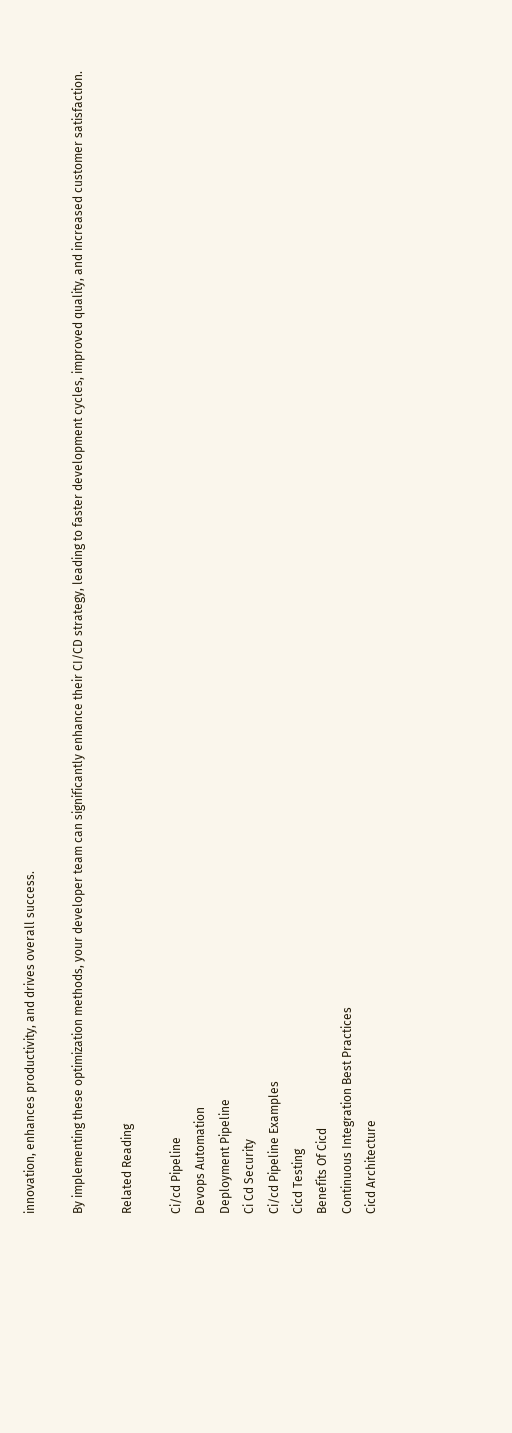innovation, enhances productivity, and drives overall success.

By implementing these optimization methods, your developer team can significantly enhance their CI/CD strategy, leading to faster development cycles, improved quality, and increased customer satisfaction.

Related Reading

Ci/cd Pipeline
Devops Automation
Deployment Pipeline
Ci Cd Security
Ci/cd Pipeline Examples
Cicd Testing
Benefits Of Cicd
Continuous Integration Best Practices
Cicd Architecture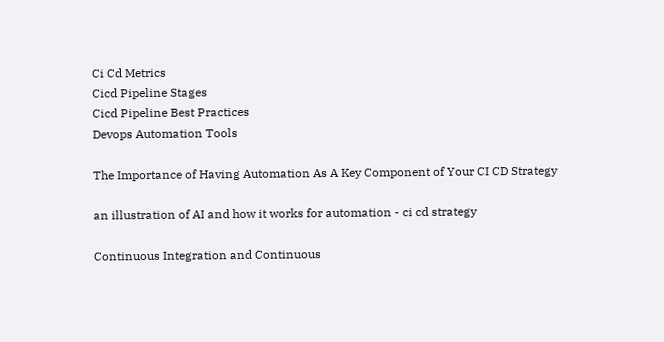Ci Cd Metrics
Cicd Pipeline Stages
Cicd Pipeline Best Practices
Devops Automation Tools

The Importance of Having Automation As A Key Component of Your CI CD Strategy

an illustration of AI and how it works for automation - ci cd strategy

Continuous Integration and Continuous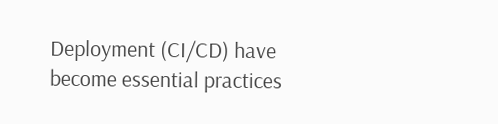Deployment (CI/CD) have become essential practices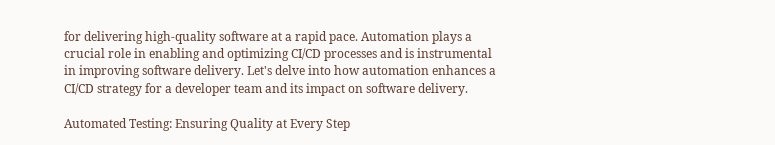for delivering high-quality software at a rapid pace. Automation plays a crucial role in enabling and optimizing CI/CD processes and is instrumental in improving software delivery. Let's delve into how automation enhances a CI/CD strategy for a developer team and its impact on software delivery.

Automated Testing: Ensuring Quality at Every Step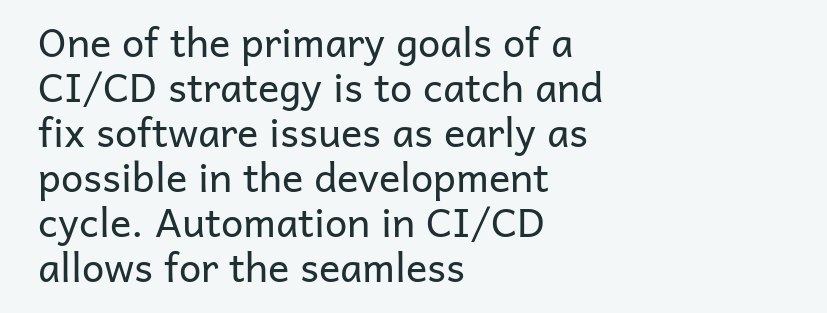One of the primary goals of a CI/CD strategy is to catch and fix software issues as early as possible in the development cycle. Automation in CI/CD allows for the seamless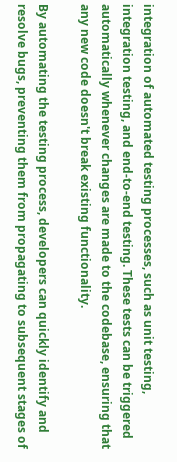integration of automated testing processes, such as unit testing, integration testing, and end-to-end testing. These tests can be triggered automatically whenever changes are made to the codebase, ensuring that any new code doesn't break existing functionality.

By automating the testing process, developers can quickly identify and resolve bugs, preventing them from propagating to subsequent stages of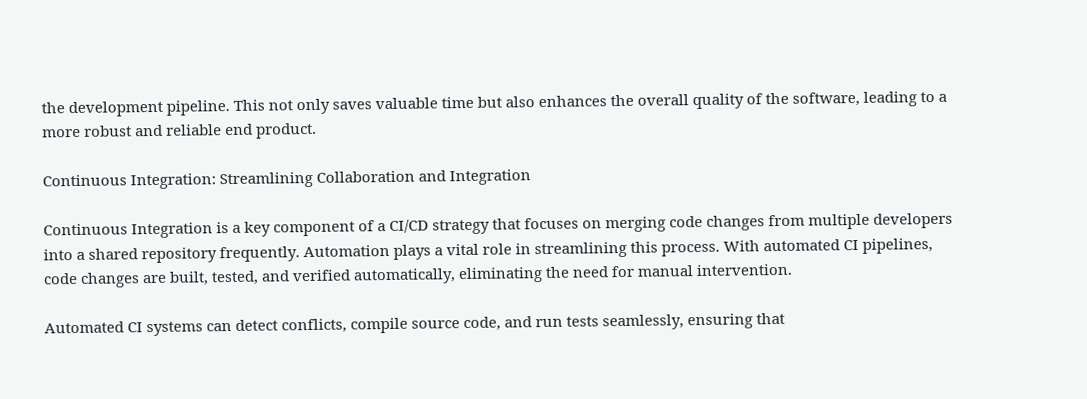the development pipeline. This not only saves valuable time but also enhances the overall quality of the software, leading to a more robust and reliable end product.

Continuous Integration: Streamlining Collaboration and Integration

Continuous Integration is a key component of a CI/CD strategy that focuses on merging code changes from multiple developers into a shared repository frequently. Automation plays a vital role in streamlining this process. With automated CI pipelines, code changes are built, tested, and verified automatically, eliminating the need for manual intervention.

Automated CI systems can detect conflicts, compile source code, and run tests seamlessly, ensuring that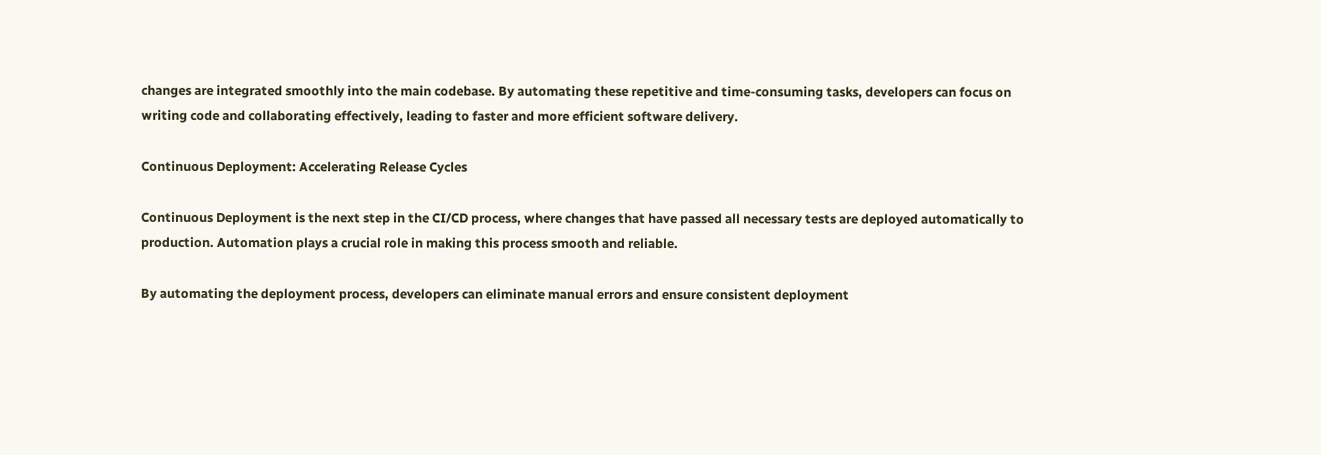changes are integrated smoothly into the main codebase. By automating these repetitive and time-consuming tasks, developers can focus on writing code and collaborating effectively, leading to faster and more efficient software delivery.

Continuous Deployment: Accelerating Release Cycles

Continuous Deployment is the next step in the CI/CD process, where changes that have passed all necessary tests are deployed automatically to production. Automation plays a crucial role in making this process smooth and reliable.

By automating the deployment process, developers can eliminate manual errors and ensure consistent deployment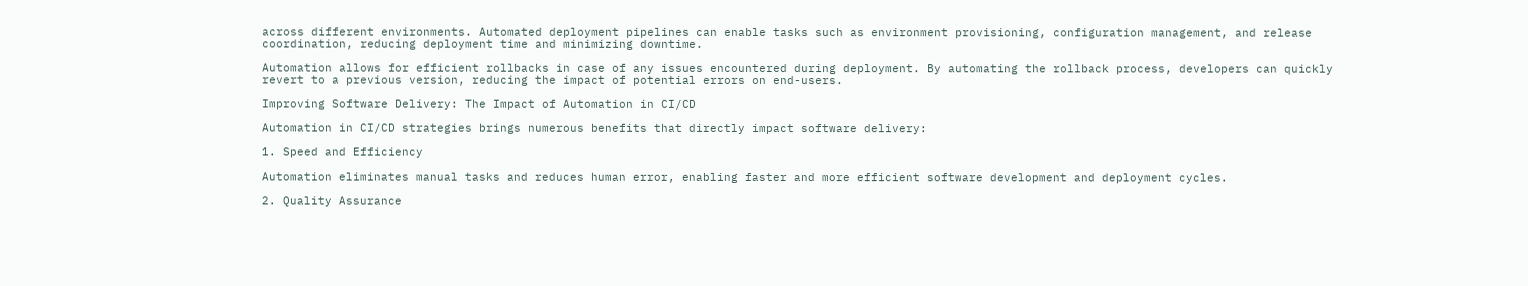across different environments. Automated deployment pipelines can enable tasks such as environment provisioning, configuration management, and release coordination, reducing deployment time and minimizing downtime.

Automation allows for efficient rollbacks in case of any issues encountered during deployment. By automating the rollback process, developers can quickly revert to a previous version, reducing the impact of potential errors on end-users.

Improving Software Delivery: The Impact of Automation in CI/CD

Automation in CI/CD strategies brings numerous benefits that directly impact software delivery:

1. Speed and Efficiency

Automation eliminates manual tasks and reduces human error, enabling faster and more efficient software development and deployment cycles.

2. Quality Assurance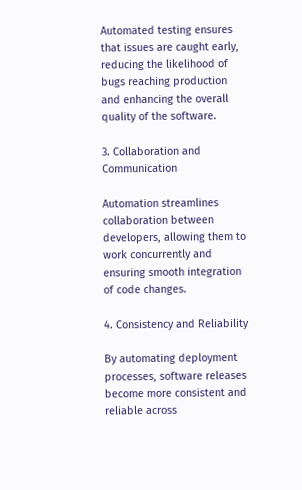Automated testing ensures that issues are caught early, reducing the likelihood of bugs reaching production and enhancing the overall quality of the software.

3. Collaboration and Communication

Automation streamlines collaboration between developers, allowing them to work concurrently and ensuring smooth integration of code changes.

4. Consistency and Reliability

By automating deployment processes, software releases become more consistent and reliable across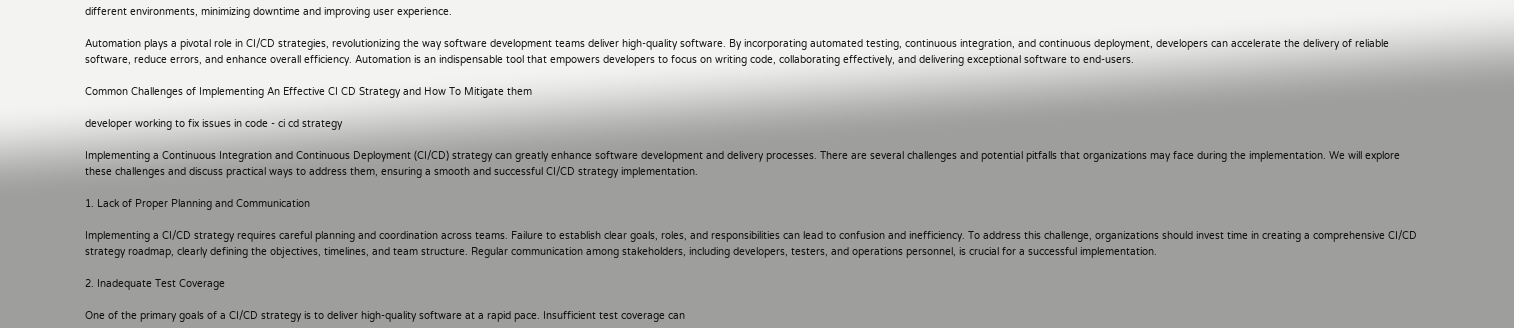different environments, minimizing downtime and improving user experience.

Automation plays a pivotal role in CI/CD strategies, revolutionizing the way software development teams deliver high-quality software. By incorporating automated testing, continuous integration, and continuous deployment, developers can accelerate the delivery of reliable software, reduce errors, and enhance overall efficiency. Automation is an indispensable tool that empowers developers to focus on writing code, collaborating effectively, and delivering exceptional software to end-users.

Common Challenges of Implementing An Effective CI CD Strategy and How To Mitigate them

developer working to fix issues in code - ci cd strategy

Implementing a Continuous Integration and Continuous Deployment (CI/CD) strategy can greatly enhance software development and delivery processes. There are several challenges and potential pitfalls that organizations may face during the implementation. We will explore these challenges and discuss practical ways to address them, ensuring a smooth and successful CI/CD strategy implementation.

1. Lack of Proper Planning and Communication

Implementing a CI/CD strategy requires careful planning and coordination across teams. Failure to establish clear goals, roles, and responsibilities can lead to confusion and inefficiency. To address this challenge, organizations should invest time in creating a comprehensive CI/CD strategy roadmap, clearly defining the objectives, timelines, and team structure. Regular communication among stakeholders, including developers, testers, and operations personnel, is crucial for a successful implementation.

2. Inadequate Test Coverage

One of the primary goals of a CI/CD strategy is to deliver high-quality software at a rapid pace. Insufficient test coverage can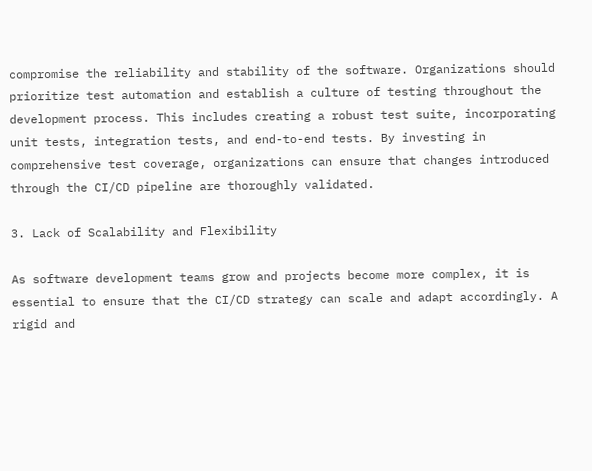compromise the reliability and stability of the software. Organizations should prioritize test automation and establish a culture of testing throughout the development process. This includes creating a robust test suite, incorporating unit tests, integration tests, and end-to-end tests. By investing in comprehensive test coverage, organizations can ensure that changes introduced through the CI/CD pipeline are thoroughly validated.

3. Lack of Scalability and Flexibility

As software development teams grow and projects become more complex, it is essential to ensure that the CI/CD strategy can scale and adapt accordingly. A rigid and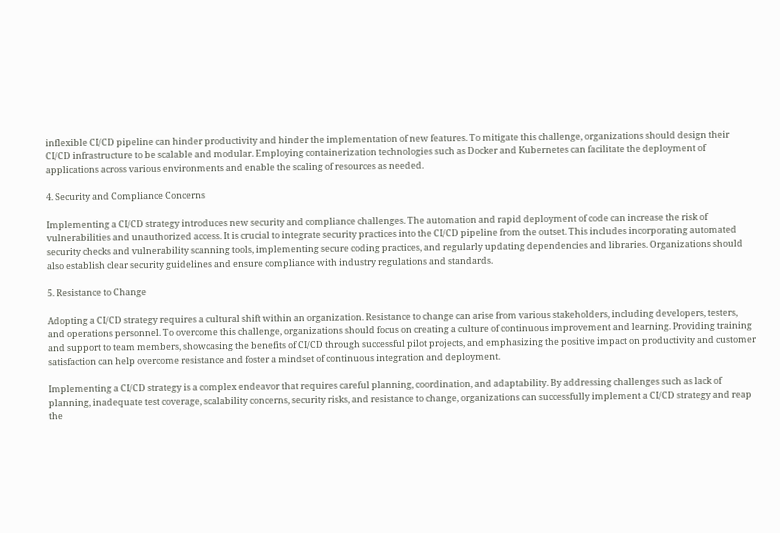inflexible CI/CD pipeline can hinder productivity and hinder the implementation of new features. To mitigate this challenge, organizations should design their CI/CD infrastructure to be scalable and modular. Employing containerization technologies such as Docker and Kubernetes can facilitate the deployment of applications across various environments and enable the scaling of resources as needed.

4. Security and Compliance Concerns

Implementing a CI/CD strategy introduces new security and compliance challenges. The automation and rapid deployment of code can increase the risk of vulnerabilities and unauthorized access. It is crucial to integrate security practices into the CI/CD pipeline from the outset. This includes incorporating automated security checks and vulnerability scanning tools, implementing secure coding practices, and regularly updating dependencies and libraries. Organizations should also establish clear security guidelines and ensure compliance with industry regulations and standards.

5. Resistance to Change

Adopting a CI/CD strategy requires a cultural shift within an organization. Resistance to change can arise from various stakeholders, including developers, testers, and operations personnel. To overcome this challenge, organizations should focus on creating a culture of continuous improvement and learning. Providing training and support to team members, showcasing the benefits of CI/CD through successful pilot projects, and emphasizing the positive impact on productivity and customer satisfaction can help overcome resistance and foster a mindset of continuous integration and deployment.

Implementing a CI/CD strategy is a complex endeavor that requires careful planning, coordination, and adaptability. By addressing challenges such as lack of planning, inadequate test coverage, scalability concerns, security risks, and resistance to change, organizations can successfully implement a CI/CD strategy and reap the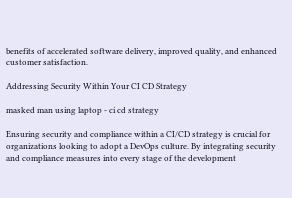benefits of accelerated software delivery, improved quality, and enhanced customer satisfaction.

Addressing Security Within Your CI CD Strategy

masked man using laptop - ci cd strategy

Ensuring security and compliance within a CI/CD strategy is crucial for organizations looking to adopt a DevOps culture. By integrating security and compliance measures into every stage of the development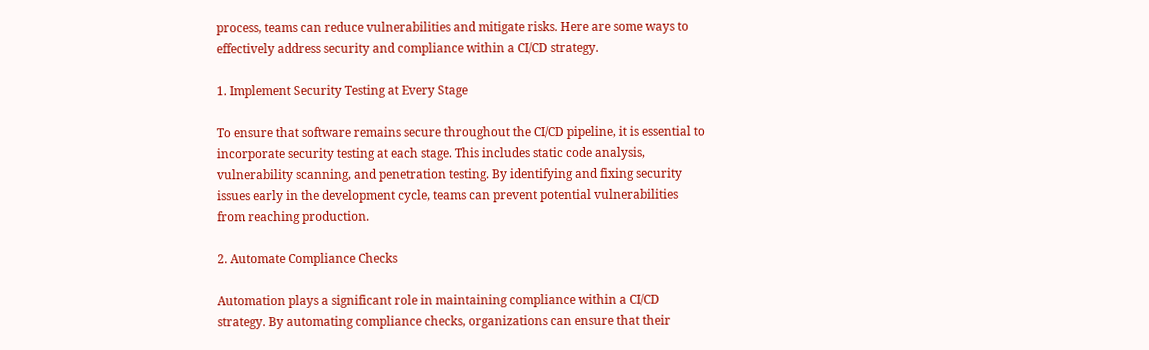process, teams can reduce vulnerabilities and mitigate risks. Here are some ways to effectively address security and compliance within a CI/CD strategy.

1. Implement Security Testing at Every Stage

To ensure that software remains secure throughout the CI/CD pipeline, it is essential to incorporate security testing at each stage. This includes static code analysis, vulnerability scanning, and penetration testing. By identifying and fixing security issues early in the development cycle, teams can prevent potential vulnerabilities from reaching production.

2. Automate Compliance Checks

Automation plays a significant role in maintaining compliance within a CI/CD strategy. By automating compliance checks, organizations can ensure that their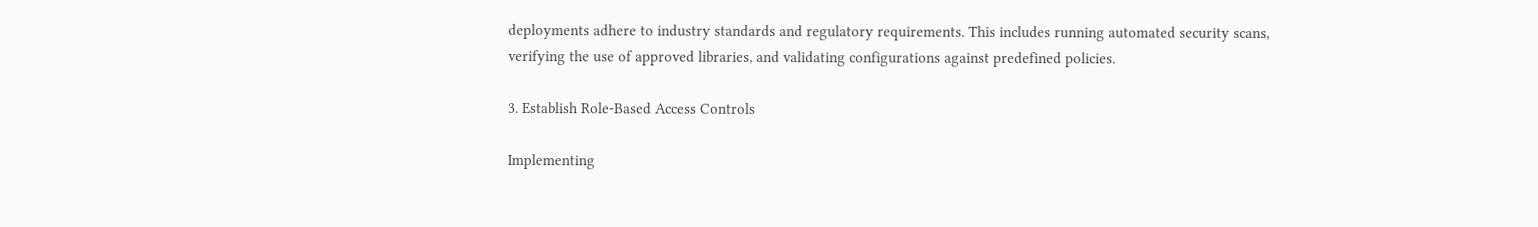deployments adhere to industry standards and regulatory requirements. This includes running automated security scans, verifying the use of approved libraries, and validating configurations against predefined policies.

3. Establish Role-Based Access Controls

Implementing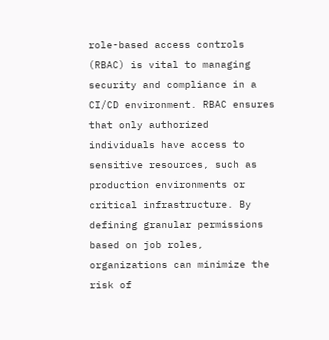role-based access controls (RBAC) is vital to managing security and compliance in a CI/CD environment. RBAC ensures that only authorized individuals have access to sensitive resources, such as production environments or critical infrastructure. By defining granular permissions based on job roles, organizations can minimize the risk of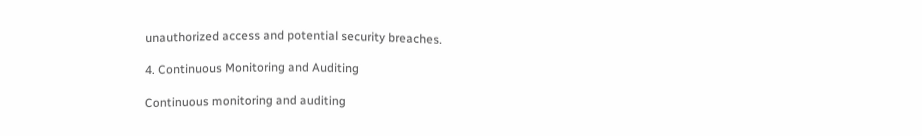unauthorized access and potential security breaches.

4. Continuous Monitoring and Auditing

Continuous monitoring and auditing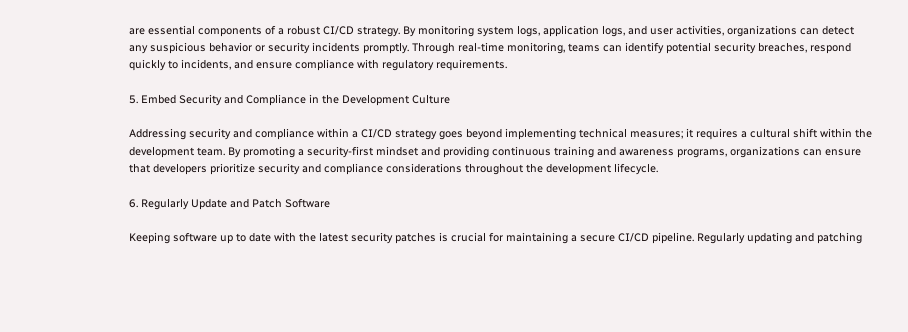are essential components of a robust CI/CD strategy. By monitoring system logs, application logs, and user activities, organizations can detect any suspicious behavior or security incidents promptly. Through real-time monitoring, teams can identify potential security breaches, respond quickly to incidents, and ensure compliance with regulatory requirements.

5. Embed Security and Compliance in the Development Culture

Addressing security and compliance within a CI/CD strategy goes beyond implementing technical measures; it requires a cultural shift within the development team. By promoting a security-first mindset and providing continuous training and awareness programs, organizations can ensure that developers prioritize security and compliance considerations throughout the development lifecycle.

6. Regularly Update and Patch Software

Keeping software up to date with the latest security patches is crucial for maintaining a secure CI/CD pipeline. Regularly updating and patching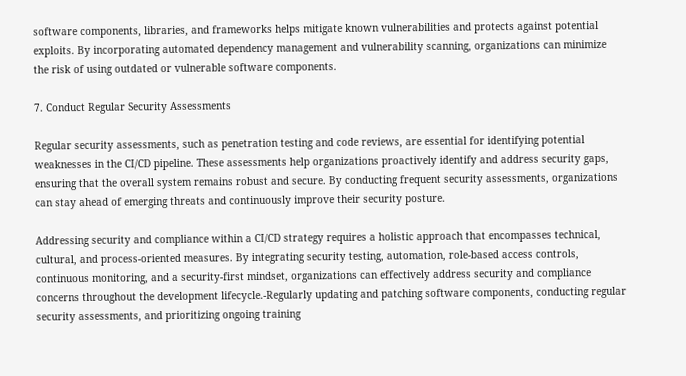software components, libraries, and frameworks helps mitigate known vulnerabilities and protects against potential exploits. By incorporating automated dependency management and vulnerability scanning, organizations can minimize the risk of using outdated or vulnerable software components.

7. Conduct Regular Security Assessments

Regular security assessments, such as penetration testing and code reviews, are essential for identifying potential weaknesses in the CI/CD pipeline. These assessments help organizations proactively identify and address security gaps, ensuring that the overall system remains robust and secure. By conducting frequent security assessments, organizations can stay ahead of emerging threats and continuously improve their security posture.

Addressing security and compliance within a CI/CD strategy requires a holistic approach that encompasses technical, cultural, and process-oriented measures. By integrating security testing, automation, role-based access controls, continuous monitoring, and a security-first mindset, organizations can effectively address security and compliance concerns throughout the development lifecycle.-Regularly updating and patching software components, conducting regular security assessments, and prioritizing ongoing training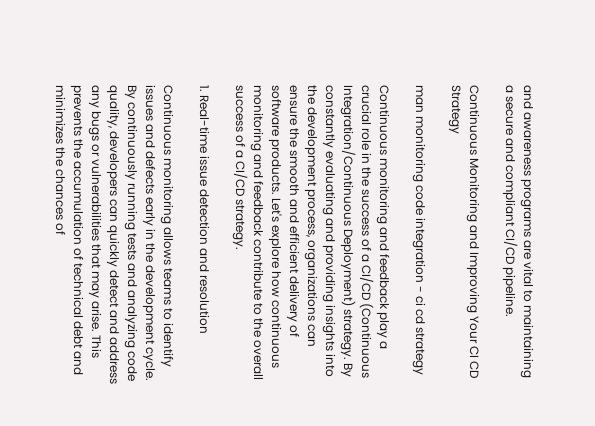and awareness programs are vital to maintaining a secure and compliant CI/CD pipeline.

Continuous Monitoring and Improving Your CI CD Strategy

man monitoring code integration - ci cd strategy

Continuous monitoring and feedback play a crucial role in the success of a CI/CD (Continuous Integration/Continuous Deployment) strategy. By constantly evaluating and providing insights into the development process, organizations can ensure the smooth and efficient delivery of software products. Let's explore how continuous monitoring and feedback contribute to the overall success of a CI/CD strategy.

1. Real-time issue detection and resolution

Continuous monitoring allows teams to identify issues and defects early in the development cycle. By continuously running tests and analyzing code quality, developers can quickly detect and address any bugs or vulnerabilities that may arise. This prevents the accumulation of technical debt and minimizes the chances of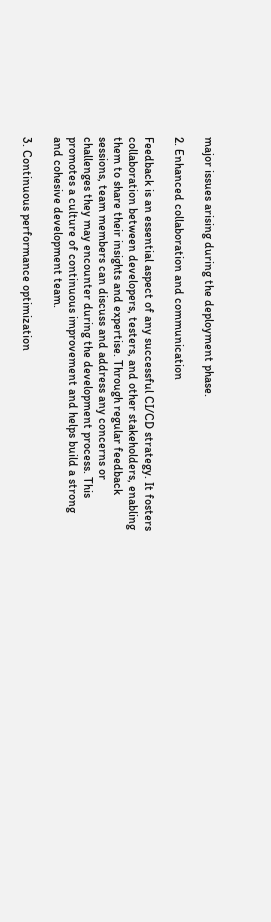major issues arising during the deployment phase.

2. Enhanced collaboration and communication

Feedback is an essential aspect of any successful CI/CD strategy. It fosters collaboration between developers, testers, and other stakeholders, enabling them to share their insights and expertise. Through regular feedback sessions, team members can discuss and address any concerns or challenges they may encounter during the development process. This promotes a culture of continuous improvement and helps build a strong and cohesive development team.

3. Continuous performance optimization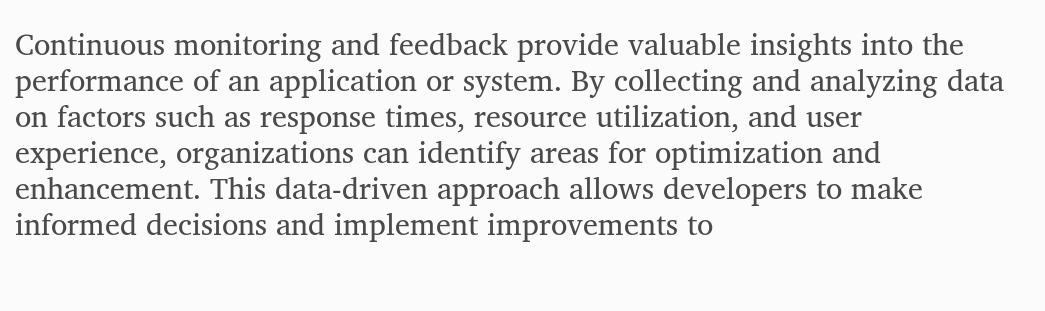Continuous monitoring and feedback provide valuable insights into the performance of an application or system. By collecting and analyzing data on factors such as response times, resource utilization, and user experience, organizations can identify areas for optimization and enhancement. This data-driven approach allows developers to make informed decisions and implement improvements to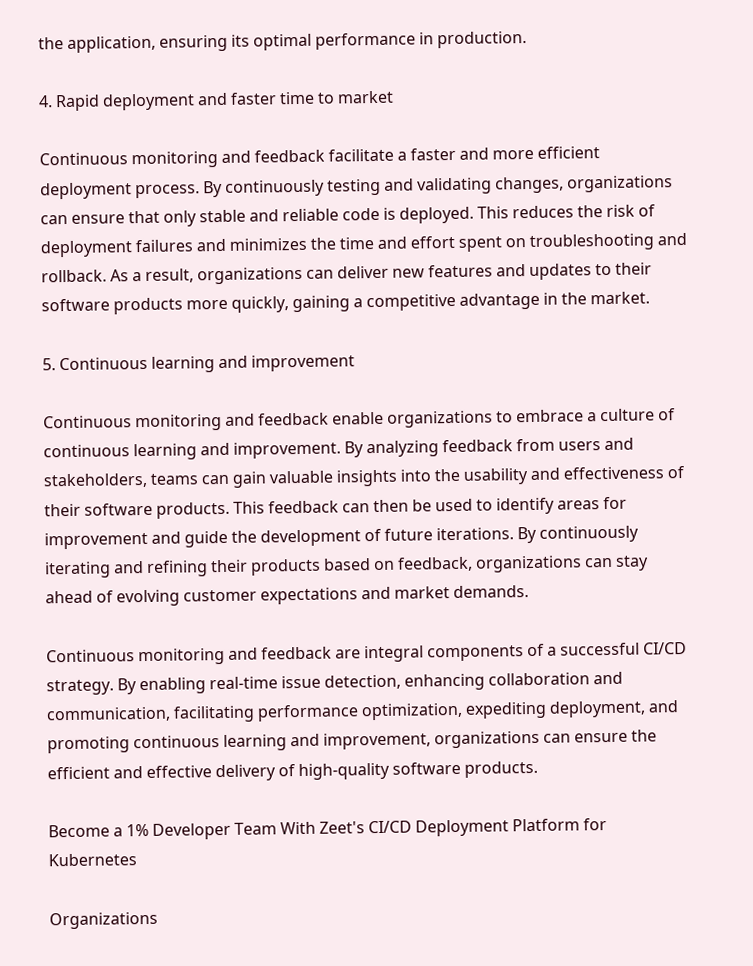the application, ensuring its optimal performance in production.

4. Rapid deployment and faster time to market

Continuous monitoring and feedback facilitate a faster and more efficient deployment process. By continuously testing and validating changes, organizations can ensure that only stable and reliable code is deployed. This reduces the risk of deployment failures and minimizes the time and effort spent on troubleshooting and rollback. As a result, organizations can deliver new features and updates to their software products more quickly, gaining a competitive advantage in the market.

5. Continuous learning and improvement

Continuous monitoring and feedback enable organizations to embrace a culture of continuous learning and improvement. By analyzing feedback from users and stakeholders, teams can gain valuable insights into the usability and effectiveness of their software products. This feedback can then be used to identify areas for improvement and guide the development of future iterations. By continuously iterating and refining their products based on feedback, organizations can stay ahead of evolving customer expectations and market demands.

Continuous monitoring and feedback are integral components of a successful CI/CD strategy. By enabling real-time issue detection, enhancing collaboration and communication, facilitating performance optimization, expediting deployment, and promoting continuous learning and improvement, organizations can ensure the efficient and effective delivery of high-quality software products.

Become a 1% Developer Team With Zeet's CI/CD Deployment Platform for Kubernetes

Organizations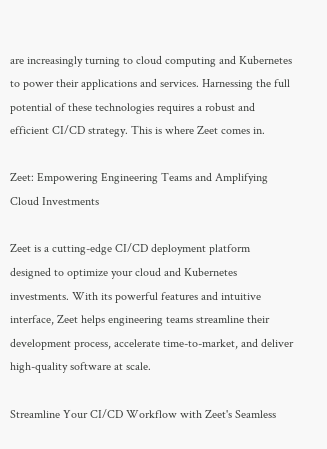are increasingly turning to cloud computing and Kubernetes to power their applications and services. Harnessing the full potential of these technologies requires a robust and efficient CI/CD strategy. This is where Zeet comes in.

Zeet: Empowering Engineering Teams and Amplifying Cloud Investments

Zeet is a cutting-edge CI/CD deployment platform designed to optimize your cloud and Kubernetes investments. With its powerful features and intuitive interface, Zeet helps engineering teams streamline their development process, accelerate time-to-market, and deliver high-quality software at scale.

Streamline Your CI/CD Workflow with Zeet's Seamless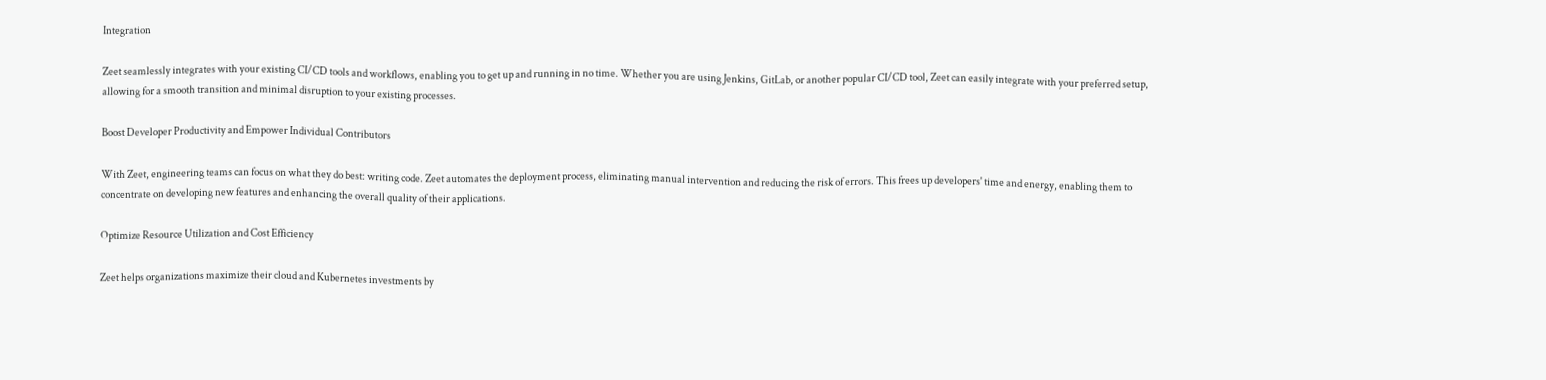Integration

Zeet seamlessly integrates with your existing CI/CD tools and workflows, enabling you to get up and running in no time. Whether you are using Jenkins, GitLab, or another popular CI/CD tool, Zeet can easily integrate with your preferred setup, allowing for a smooth transition and minimal disruption to your existing processes.

Boost Developer Productivity and Empower Individual Contributors

With Zeet, engineering teams can focus on what they do best: writing code. Zeet automates the deployment process, eliminating manual intervention and reducing the risk of errors. This frees up developers' time and energy, enabling them to concentrate on developing new features and enhancing the overall quality of their applications.

Optimize Resource Utilization and Cost Efficiency

Zeet helps organizations maximize their cloud and Kubernetes investments by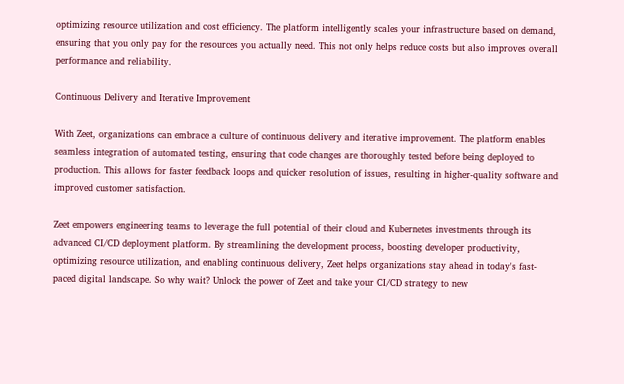optimizing resource utilization and cost efficiency. The platform intelligently scales your infrastructure based on demand, ensuring that you only pay for the resources you actually need. This not only helps reduce costs but also improves overall performance and reliability.

Continuous Delivery and Iterative Improvement

With Zeet, organizations can embrace a culture of continuous delivery and iterative improvement. The platform enables seamless integration of automated testing, ensuring that code changes are thoroughly tested before being deployed to production. This allows for faster feedback loops and quicker resolution of issues, resulting in higher-quality software and improved customer satisfaction.

Zeet empowers engineering teams to leverage the full potential of their cloud and Kubernetes investments through its advanced CI/CD deployment platform. By streamlining the development process, boosting developer productivity, optimizing resource utilization, and enabling continuous delivery, Zeet helps organizations stay ahead in today's fast-paced digital landscape. So why wait? Unlock the power of Zeet and take your CI/CD strategy to new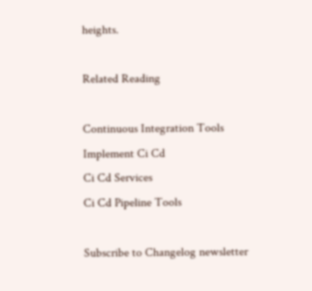heights.

Related Reading

Continuous Integration Tools
Implement Ci Cd
Ci Cd Services
Ci Cd Pipeline Tools

Subscribe to Changelog newsletter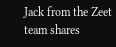Jack from the Zeet team shares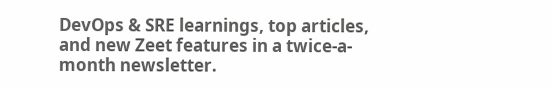DevOps & SRE learnings, top articles, and new Zeet features in a twice-a-month newsletter.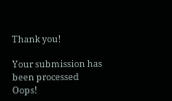Thank you!

Your submission has been processed
Oops!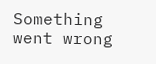Something went wrong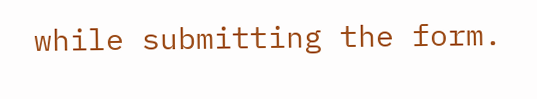while submitting the form.